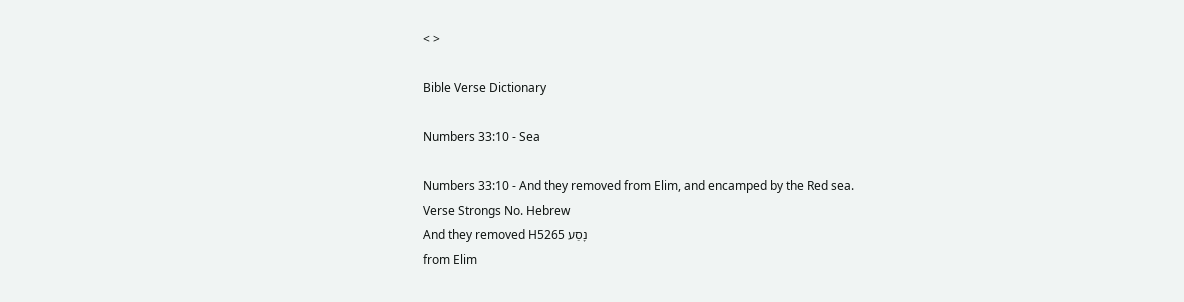< >

Bible Verse Dictionary

Numbers 33:10 - Sea

Numbers 33:10 - And they removed from Elim, and encamped by the Red sea.
Verse Strongs No. Hebrew
And they removed H5265 נָסַע
from Elim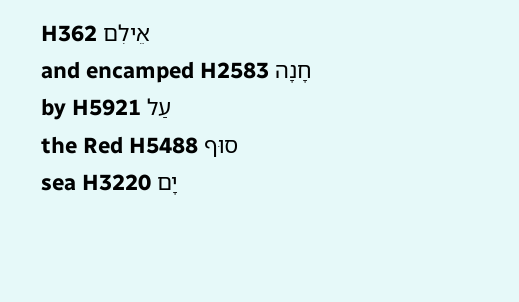H362 אֵילִם
and encamped H2583 חָנָה
by H5921 עַל
the Red H5488 סוּף
sea H3220 יָם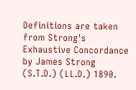Definitions are taken from Strong's Exhaustive Concordance
by James Strong (S.T.D.) (LL.D.) 1890.